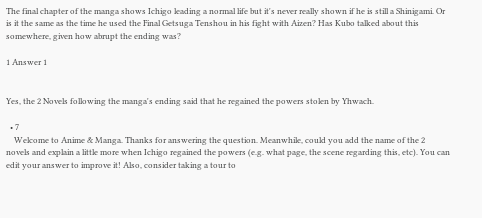The final chapter of the manga shows Ichigo leading a normal life but it's never really shown if he is still a Shinigami. Or is it the same as the time he used the Final Getsuga Tenshou in his fight with Aizen? Has Kubo talked about this somewhere, given how abrupt the ending was?

1 Answer 1


Yes, the 2 Novels following the manga's ending said that he regained the powers stolen by Yhwach.

  • 7
    Welcome to Anime & Manga. Thanks for answering the question. Meanwhile, could you add the name of the 2 novels and explain a little more when Ichigo regained the powers (e.g. what page, the scene regarding this, etc). You can edit your answer to improve it! Also, consider taking a tour to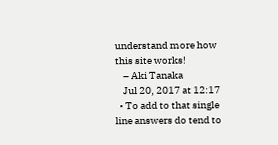understand more how this site works!
    – Aki Tanaka
    Jul 20, 2017 at 12:17
  • To add to that single line answers do tend to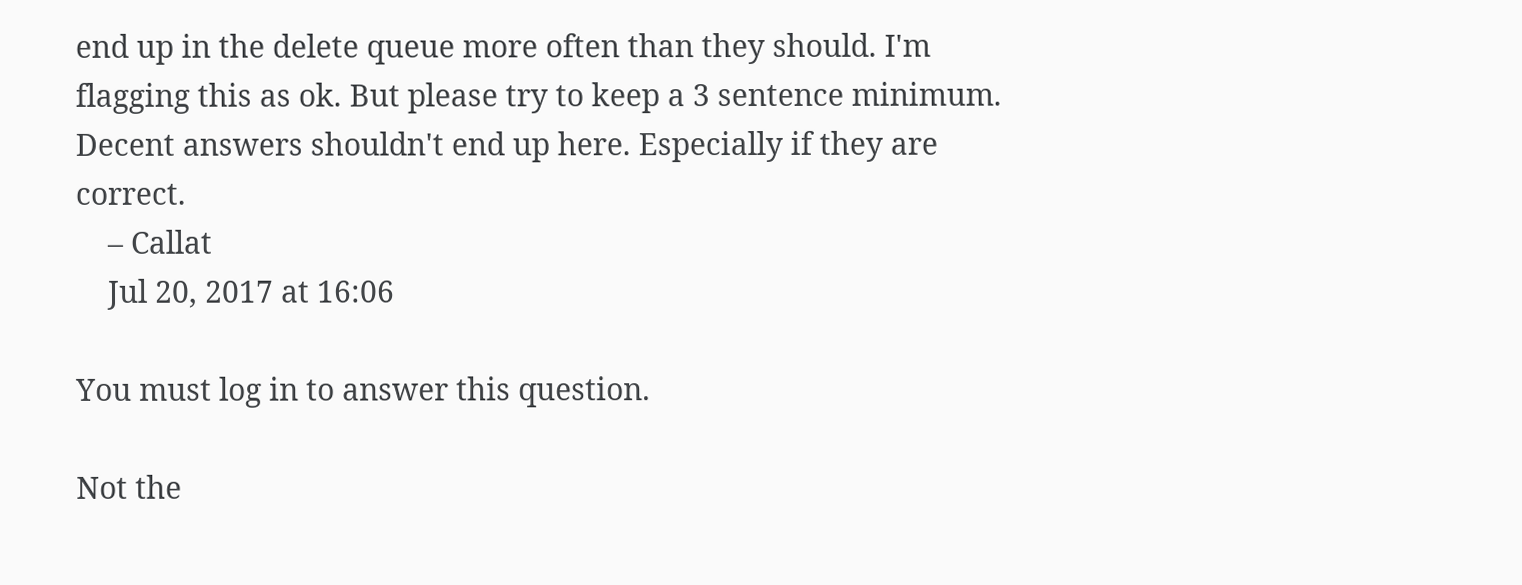end up in the delete queue more often than they should. I'm flagging this as ok. But please try to keep a 3 sentence minimum. Decent answers shouldn't end up here. Especially if they are correct.
    – Callat
    Jul 20, 2017 at 16:06

You must log in to answer this question.

Not the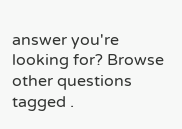answer you're looking for? Browse other questions tagged .